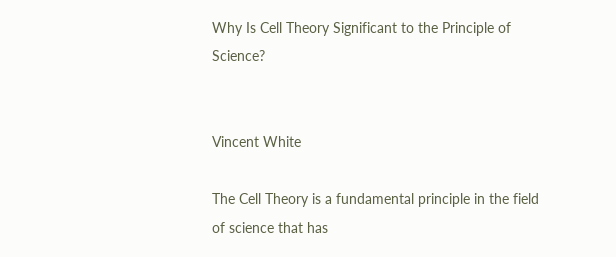Why Is Cell Theory Significant to the Principle of Science?


Vincent White

The Cell Theory is a fundamental principle in the field of science that has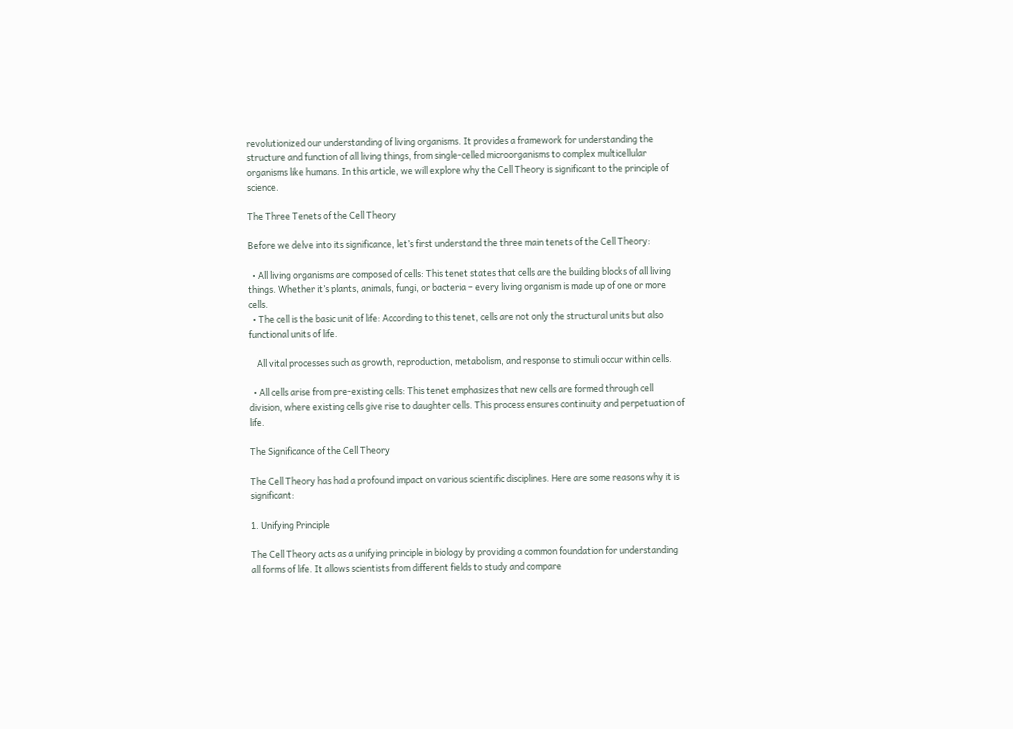revolutionized our understanding of living organisms. It provides a framework for understanding the structure and function of all living things, from single-celled microorganisms to complex multicellular organisms like humans. In this article, we will explore why the Cell Theory is significant to the principle of science.

The Three Tenets of the Cell Theory

Before we delve into its significance, let’s first understand the three main tenets of the Cell Theory:

  • All living organisms are composed of cells: This tenet states that cells are the building blocks of all living things. Whether it’s plants, animals, fungi, or bacteria – every living organism is made up of one or more cells.
  • The cell is the basic unit of life: According to this tenet, cells are not only the structural units but also functional units of life.

    All vital processes such as growth, reproduction, metabolism, and response to stimuli occur within cells.

  • All cells arise from pre-existing cells: This tenet emphasizes that new cells are formed through cell division, where existing cells give rise to daughter cells. This process ensures continuity and perpetuation of life.

The Significance of the Cell Theory

The Cell Theory has had a profound impact on various scientific disciplines. Here are some reasons why it is significant:

1. Unifying Principle

The Cell Theory acts as a unifying principle in biology by providing a common foundation for understanding all forms of life. It allows scientists from different fields to study and compare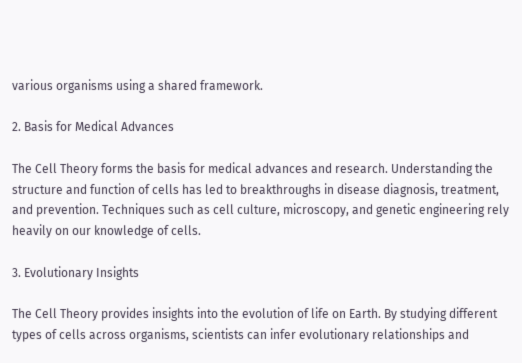various organisms using a shared framework.

2. Basis for Medical Advances

The Cell Theory forms the basis for medical advances and research. Understanding the structure and function of cells has led to breakthroughs in disease diagnosis, treatment, and prevention. Techniques such as cell culture, microscopy, and genetic engineering rely heavily on our knowledge of cells.

3. Evolutionary Insights

The Cell Theory provides insights into the evolution of life on Earth. By studying different types of cells across organisms, scientists can infer evolutionary relationships and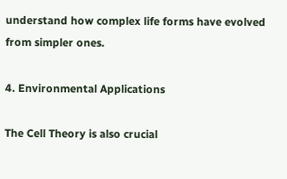understand how complex life forms have evolved from simpler ones.

4. Environmental Applications

The Cell Theory is also crucial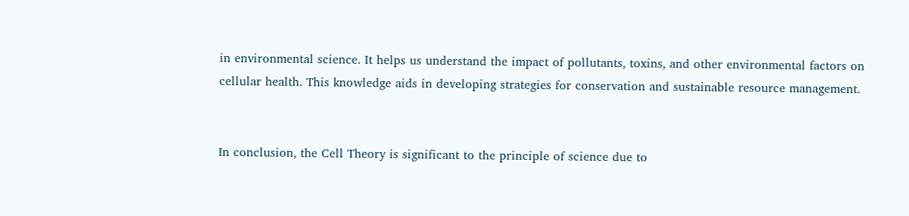in environmental science. It helps us understand the impact of pollutants, toxins, and other environmental factors on cellular health. This knowledge aids in developing strategies for conservation and sustainable resource management.


In conclusion, the Cell Theory is significant to the principle of science due to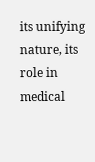its unifying nature, its role in medical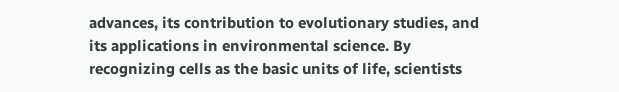advances, its contribution to evolutionary studies, and its applications in environmental science. By recognizing cells as the basic units of life, scientists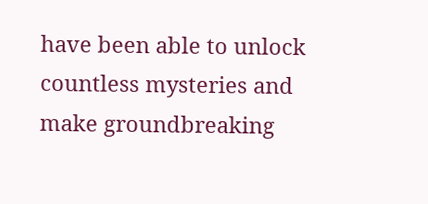have been able to unlock countless mysteries and make groundbreaking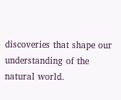discoveries that shape our understanding of the natural world.